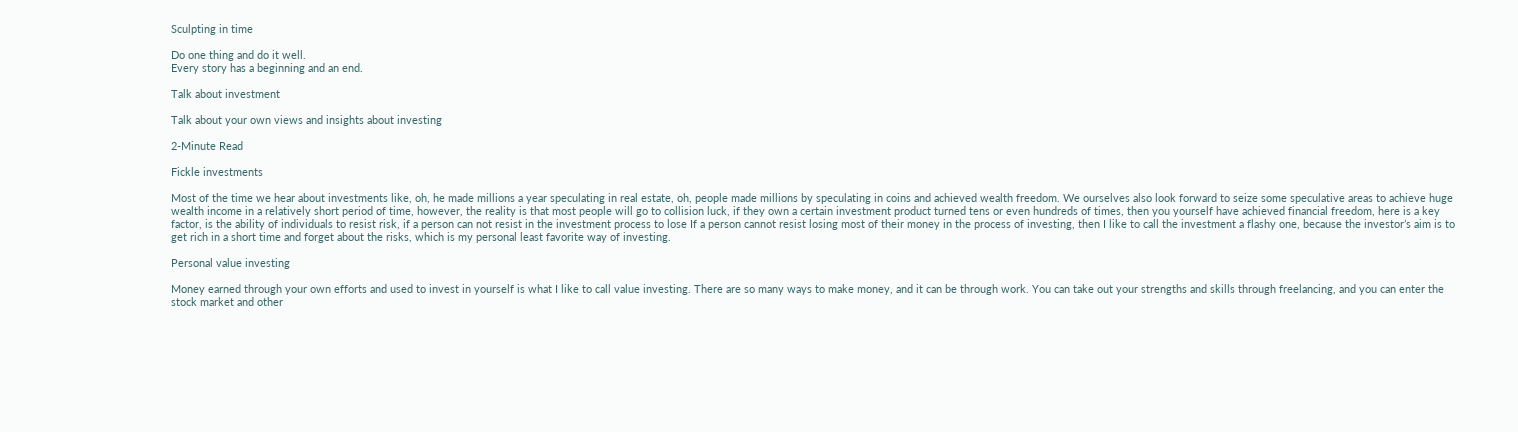Sculpting in time

Do one thing and do it well.
Every story has a beginning and an end.

Talk about investment

Talk about your own views and insights about investing

2-Minute Read

Fickle investments

Most of the time we hear about investments like, oh, he made millions a year speculating in real estate, oh, people made millions by speculating in coins and achieved wealth freedom. We ourselves also look forward to seize some speculative areas to achieve huge wealth income in a relatively short period of time, however, the reality is that most people will go to collision luck, if they own a certain investment product turned tens or even hundreds of times, then you yourself have achieved financial freedom, here is a key factor, is the ability of individuals to resist risk, if a person can not resist in the investment process to lose If a person cannot resist losing most of their money in the process of investing, then I like to call the investment a flashy one, because the investor’s aim is to get rich in a short time and forget about the risks, which is my personal least favorite way of investing.

Personal value investing

Money earned through your own efforts and used to invest in yourself is what I like to call value investing. There are so many ways to make money, and it can be through work. You can take out your strengths and skills through freelancing, and you can enter the stock market and other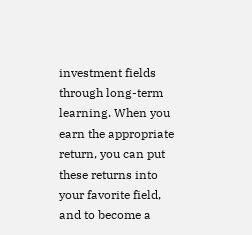investment fields through long-term learning. When you earn the appropriate return, you can put these returns into your favorite field, and to become a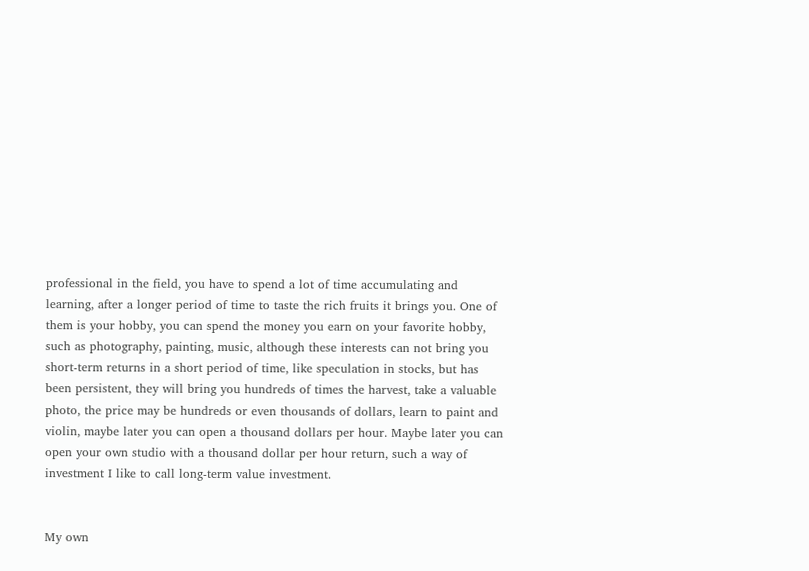professional in the field, you have to spend a lot of time accumulating and learning, after a longer period of time to taste the rich fruits it brings you. One of them is your hobby, you can spend the money you earn on your favorite hobby, such as photography, painting, music, although these interests can not bring you short-term returns in a short period of time, like speculation in stocks, but has been persistent, they will bring you hundreds of times the harvest, take a valuable photo, the price may be hundreds or even thousands of dollars, learn to paint and violin, maybe later you can open a thousand dollars per hour. Maybe later you can open your own studio with a thousand dollar per hour return, such a way of investment I like to call long-term value investment.


My own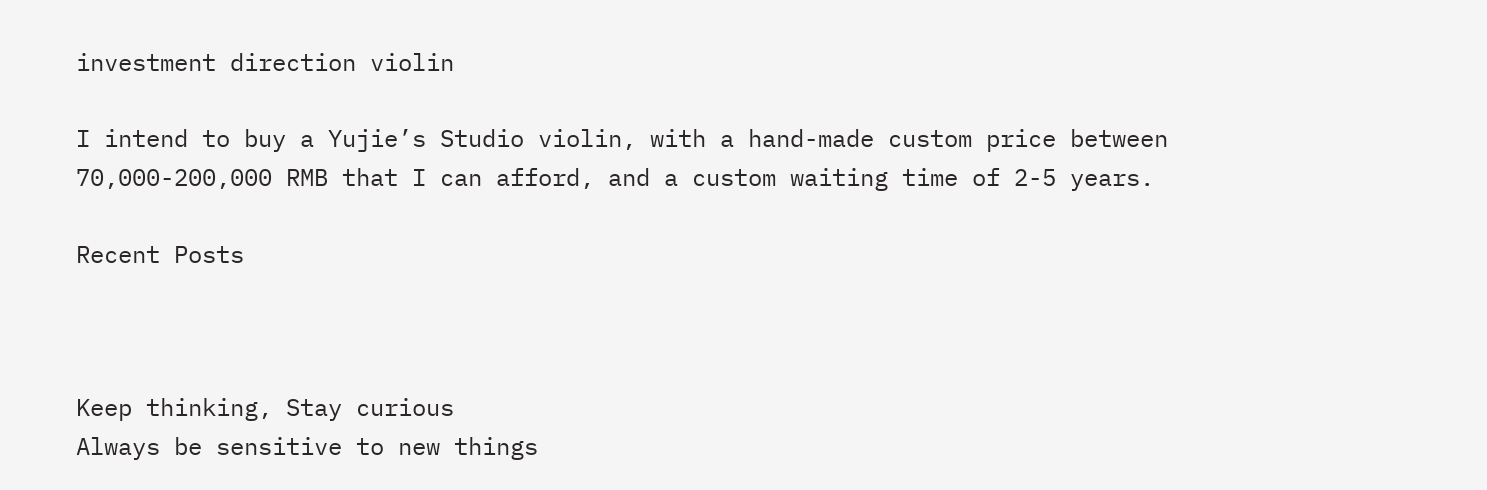investment direction violin

I intend to buy a Yujie’s Studio violin, with a hand-made custom price between 70,000-200,000 RMB that I can afford, and a custom waiting time of 2-5 years.

Recent Posts



Keep thinking, Stay curious
Always be sensitive to new things